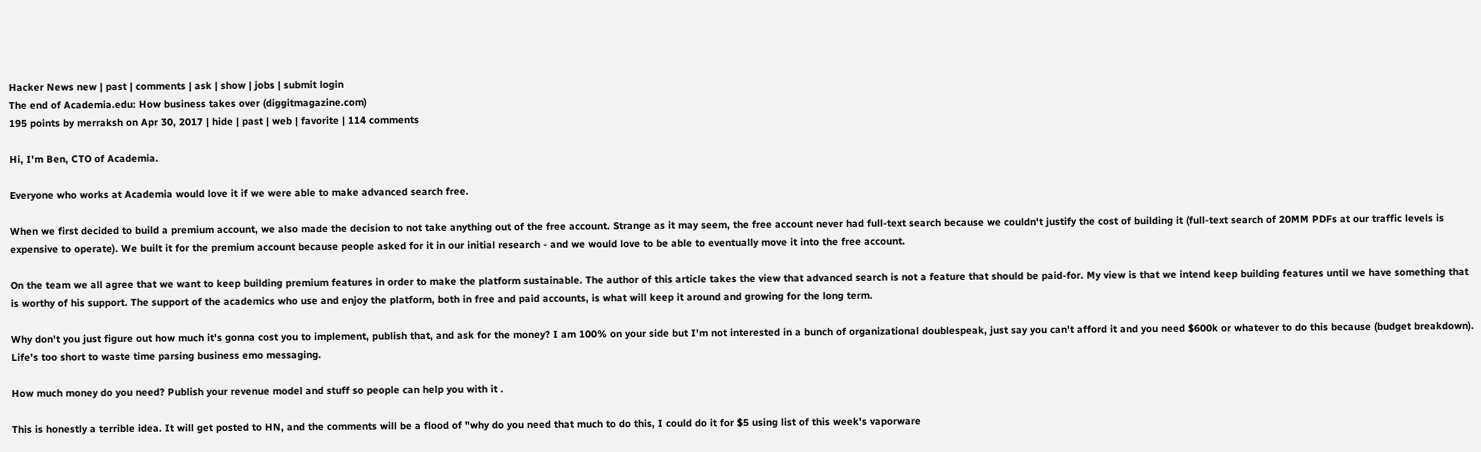Hacker News new | past | comments | ask | show | jobs | submit login
The end of Academia.edu: How business takes over (diggitmagazine.com)
195 points by merraksh on Apr 30, 2017 | hide | past | web | favorite | 114 comments

Hi, I'm Ben, CTO of Academia.

Everyone who works at Academia would love it if we were able to make advanced search free.

When we first decided to build a premium account, we also made the decision to not take anything out of the free account. Strange as it may seem, the free account never had full-text search because we couldn't justify the cost of building it (full-text search of 20MM PDFs at our traffic levels is expensive to operate). We built it for the premium account because people asked for it in our initial research - and we would love to be able to eventually move it into the free account.

On the team we all agree that we want to keep building premium features in order to make the platform sustainable. The author of this article takes the view that advanced search is not a feature that should be paid-for. My view is that we intend keep building features until we have something that is worthy of his support. The support of the academics who use and enjoy the platform, both in free and paid accounts, is what will keep it around and growing for the long term.

Why don't you just figure out how much it's gonna cost you to implement, publish that, and ask for the money? I am 100% on your side but I'm not interested in a bunch of organizational doublespeak, just say you can't afford it and you need $600k or whatever to do this because (budget breakdown). Life's too short to waste time parsing business emo messaging.

How much money do you need? Publish your revenue model and stuff so people can help you with it .

This is honestly a terrible idea. It will get posted to HN, and the comments will be a flood of "why do you need that much to do this, I could do it for $5 using list of this week's vaporware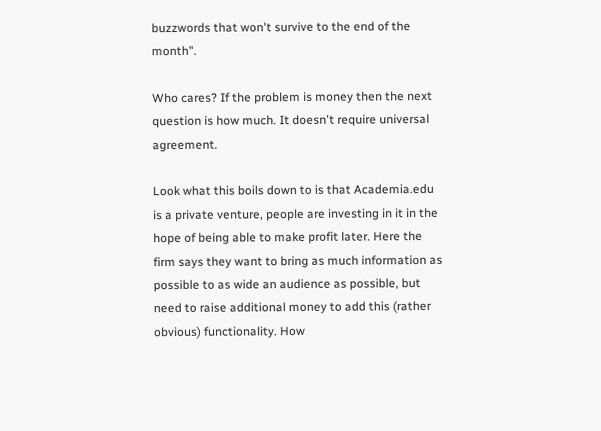buzzwords that won't survive to the end of the month".

Who cares? If the problem is money then the next question is how much. It doesn't require universal agreement.

Look what this boils down to is that Academia.edu is a private venture, people are investing in it in the hope of being able to make profit later. Here the firm says they want to bring as much information as possible to as wide an audience as possible, but need to raise additional money to add this (rather obvious) functionality. How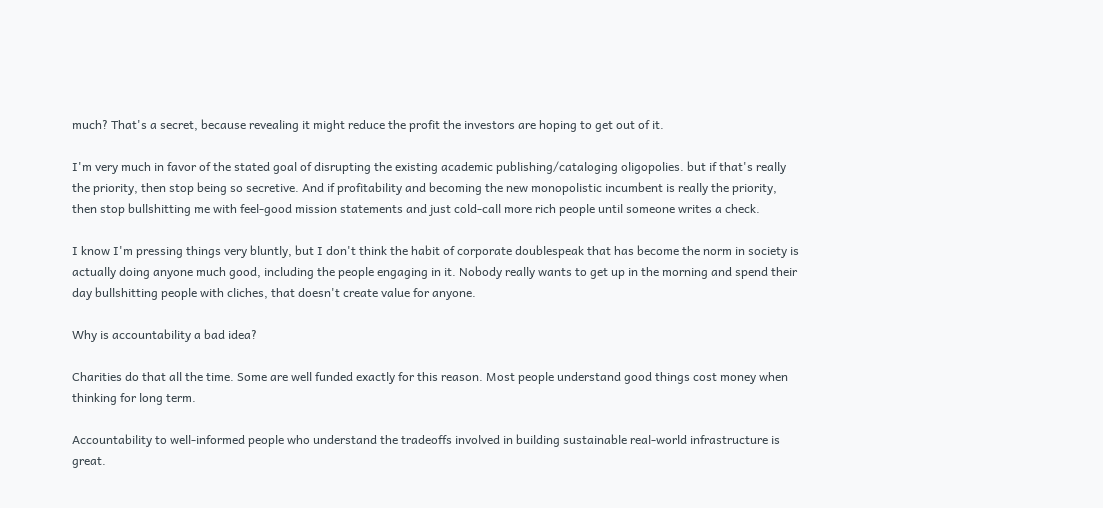much? That's a secret, because revealing it might reduce the profit the investors are hoping to get out of it.

I'm very much in favor of the stated goal of disrupting the existing academic publishing/cataloging oligopolies. but if that's really the priority, then stop being so secretive. And if profitability and becoming the new monopolistic incumbent is really the priority, then stop bullshitting me with feel-good mission statements and just cold-call more rich people until someone writes a check.

I know I'm pressing things very bluntly, but I don't think the habit of corporate doublespeak that has become the norm in society is actually doing anyone much good, including the people engaging in it. Nobody really wants to get up in the morning and spend their day bullshitting people with cliches, that doesn't create value for anyone.

Why is accountability a bad idea?

Charities do that all the time. Some are well funded exactly for this reason. Most people understand good things cost money when thinking for long term.

Accountability to well-informed people who understand the tradeoffs involved in building sustainable real-world infrastructure is great.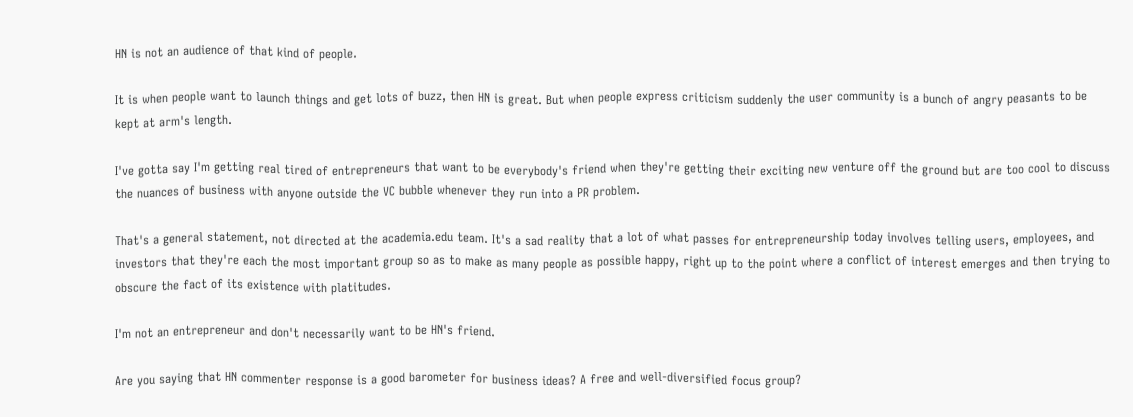HN is not an audience of that kind of people.

It is when people want to launch things and get lots of buzz, then HN is great. But when people express criticism suddenly the user community is a bunch of angry peasants to be kept at arm's length.

I've gotta say I'm getting real tired of entrepreneurs that want to be everybody's friend when they're getting their exciting new venture off the ground but are too cool to discuss the nuances of business with anyone outside the VC bubble whenever they run into a PR problem.

That's a general statement, not directed at the academia.edu team. It's a sad reality that a lot of what passes for entrepreneurship today involves telling users, employees, and investors that they're each the most important group so as to make as many people as possible happy, right up to the point where a conflict of interest emerges and then trying to obscure the fact of its existence with platitudes.

I'm not an entrepreneur and don't necessarily want to be HN's friend.

Are you saying that HN commenter response is a good barometer for business ideas? A free and well-diversified focus group?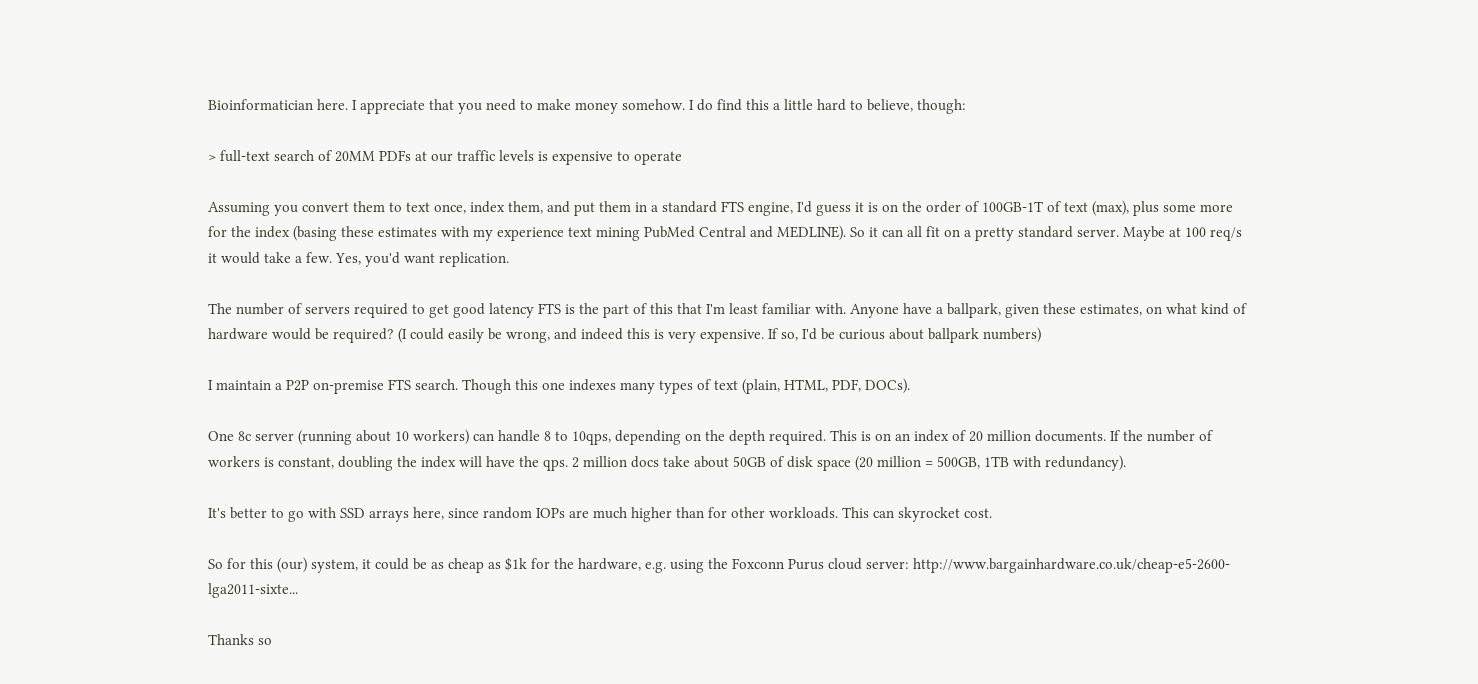Bioinformatician here. I appreciate that you need to make money somehow. I do find this a little hard to believe, though:

> full-text search of 20MM PDFs at our traffic levels is expensive to operate

Assuming you convert them to text once, index them, and put them in a standard FTS engine, I'd guess it is on the order of 100GB-1T of text (max), plus some more for the index (basing these estimates with my experience text mining PubMed Central and MEDLINE). So it can all fit on a pretty standard server. Maybe at 100 req/s it would take a few. Yes, you'd want replication.

The number of servers required to get good latency FTS is the part of this that I'm least familiar with. Anyone have a ballpark, given these estimates, on what kind of hardware would be required? (I could easily be wrong, and indeed this is very expensive. If so, I'd be curious about ballpark numbers)

I maintain a P2P on-premise FTS search. Though this one indexes many types of text (plain, HTML, PDF, DOCs).

One 8c server (running about 10 workers) can handle 8 to 10qps, depending on the depth required. This is on an index of 20 million documents. If the number of workers is constant, doubling the index will have the qps. 2 million docs take about 50GB of disk space (20 million = 500GB, 1TB with redundancy).

It's better to go with SSD arrays here, since random IOPs are much higher than for other workloads. This can skyrocket cost.

So for this (our) system, it could be as cheap as $1k for the hardware, e.g. using the Foxconn Purus cloud server: http://www.bargainhardware.co.uk/cheap-e5-2600-lga2011-sixte...

Thanks so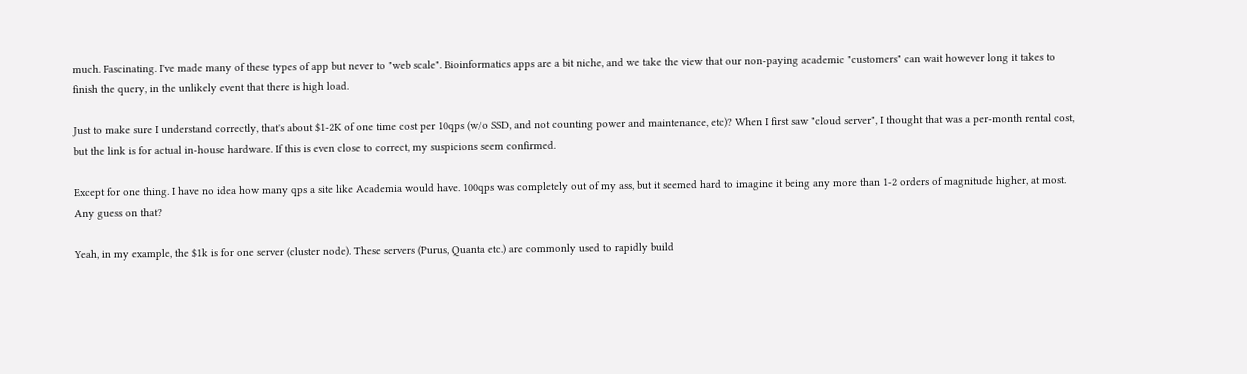much. Fascinating. I've made many of these types of app but never to "web scale". Bioinformatics apps are a bit niche, and we take the view that our non-paying academic "customers" can wait however long it takes to finish the query, in the unlikely event that there is high load.

Just to make sure I understand correctly, that's about $1-2K of one time cost per 10qps (w/o SSD, and not counting power and maintenance, etc)? When I first saw "cloud server", I thought that was a per-month rental cost, but the link is for actual in-house hardware. If this is even close to correct, my suspicions seem confirmed.

Except for one thing. I have no idea how many qps a site like Academia would have. 100qps was completely out of my ass, but it seemed hard to imagine it being any more than 1-2 orders of magnitude higher, at most. Any guess on that?

Yeah, in my example, the $1k is for one server (cluster node). These servers (Purus, Quanta etc.) are commonly used to rapidly build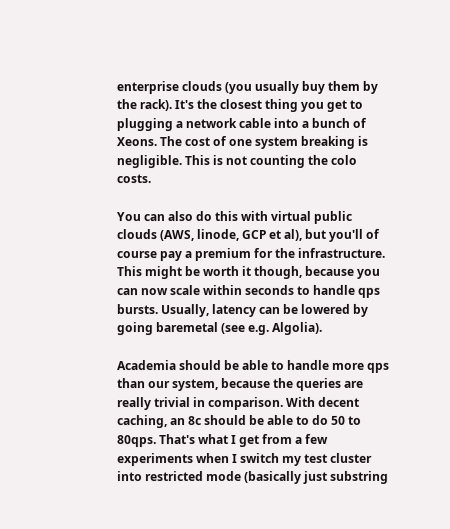enterprise clouds (you usually buy them by the rack). It's the closest thing you get to plugging a network cable into a bunch of Xeons. The cost of one system breaking is negligible. This is not counting the colo costs.

You can also do this with virtual public clouds (AWS, linode, GCP et al), but you'll of course pay a premium for the infrastructure. This might be worth it though, because you can now scale within seconds to handle qps bursts. Usually, latency can be lowered by going baremetal (see e.g. Algolia).

Academia should be able to handle more qps than our system, because the queries are really trivial in comparison. With decent caching, an 8c should be able to do 50 to 80qps. That's what I get from a few experiments when I switch my test cluster into restricted mode (basically just substring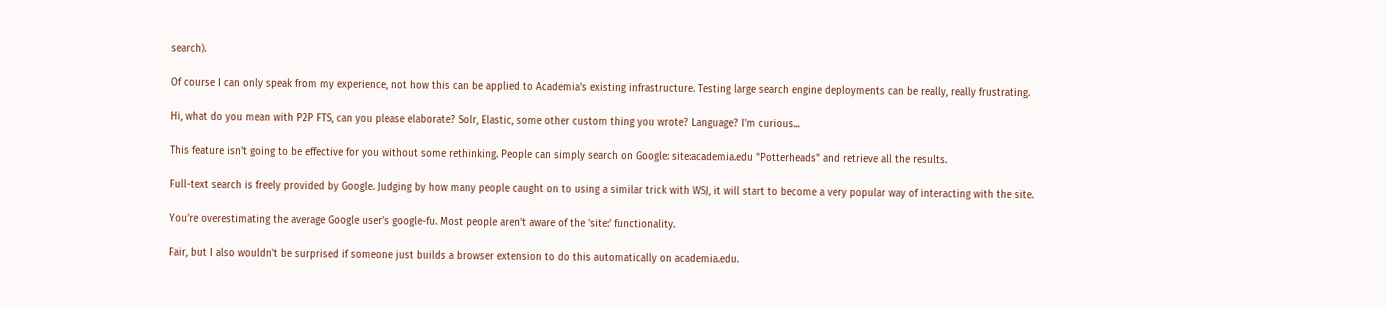search).

Of course I can only speak from my experience, not how this can be applied to Academia's existing infrastructure. Testing large search engine deployments can be really, really frustrating.

Hi, what do you mean with P2P FTS, can you please elaborate? Solr, Elastic, some other custom thing you wrote? Language? I'm curious...

This feature isn't going to be effective for you without some rethinking. People can simply search on Google: site:academia.edu "Potterheads" and retrieve all the results.

Full-text search is freely provided by Google. Judging by how many people caught on to using a similar trick with WSJ, it will start to become a very popular way of interacting with the site.

You're overestimating the average Google user's google-fu. Most people aren't aware of the 'site:' functionality.

Fair, but I also wouldn't be surprised if someone just builds a browser extension to do this automatically on academia.edu.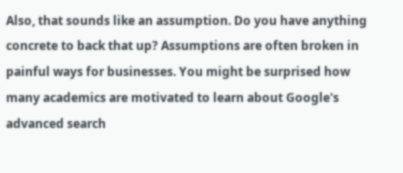Also, that sounds like an assumption. Do you have anything concrete to back that up? Assumptions are often broken in painful ways for businesses. You might be surprised how many academics are motivated to learn about Google's advanced search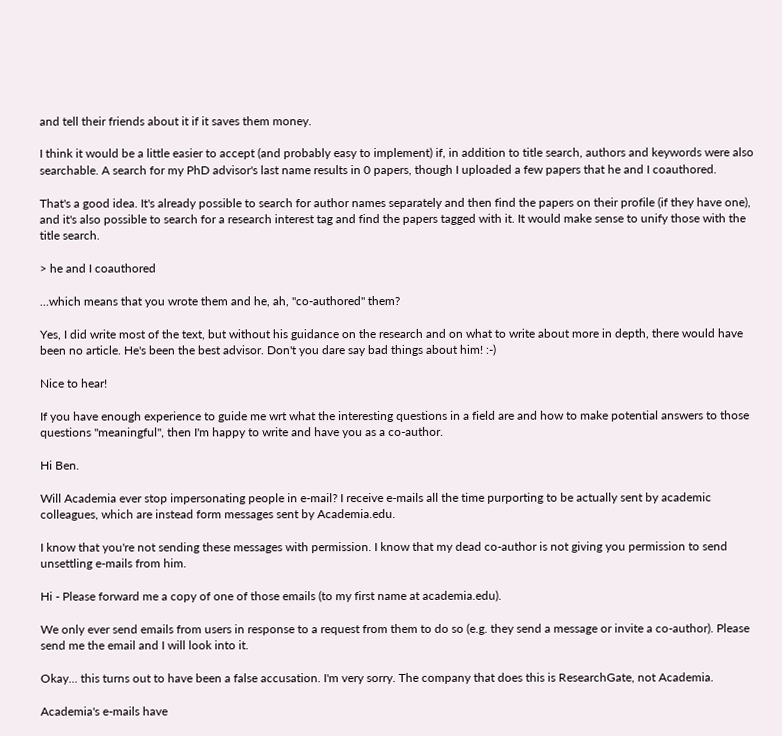and tell their friends about it if it saves them money.

I think it would be a little easier to accept (and probably easy to implement) if, in addition to title search, authors and keywords were also searchable. A search for my PhD advisor's last name results in 0 papers, though I uploaded a few papers that he and I coauthored.

That's a good idea. It's already possible to search for author names separately and then find the papers on their profile (if they have one), and it's also possible to search for a research interest tag and find the papers tagged with it. It would make sense to unify those with the title search.

> he and I coauthored

…which means that you wrote them and he, ah, "co-authored" them?

Yes, I did write most of the text, but without his guidance on the research and on what to write about more in depth, there would have been no article. He's been the best advisor. Don't you dare say bad things about him! :-)

Nice to hear!

If you have enough experience to guide me wrt what the interesting questions in a field are and how to make potential answers to those questions "meaningful", then I'm happy to write and have you as a co-author.

Hi Ben.

Will Academia ever stop impersonating people in e-mail? I receive e-mails all the time purporting to be actually sent by academic colleagues, which are instead form messages sent by Academia.edu.

I know that you're not sending these messages with permission. I know that my dead co-author is not giving you permission to send unsettling e-mails from him.

Hi - Please forward me a copy of one of those emails (to my first name at academia.edu).

We only ever send emails from users in response to a request from them to do so (e.g. they send a message or invite a co-author). Please send me the email and I will look into it.

Okay... this turns out to have been a false accusation. I'm very sorry. The company that does this is ResearchGate, not Academia.

Academia's e-mails have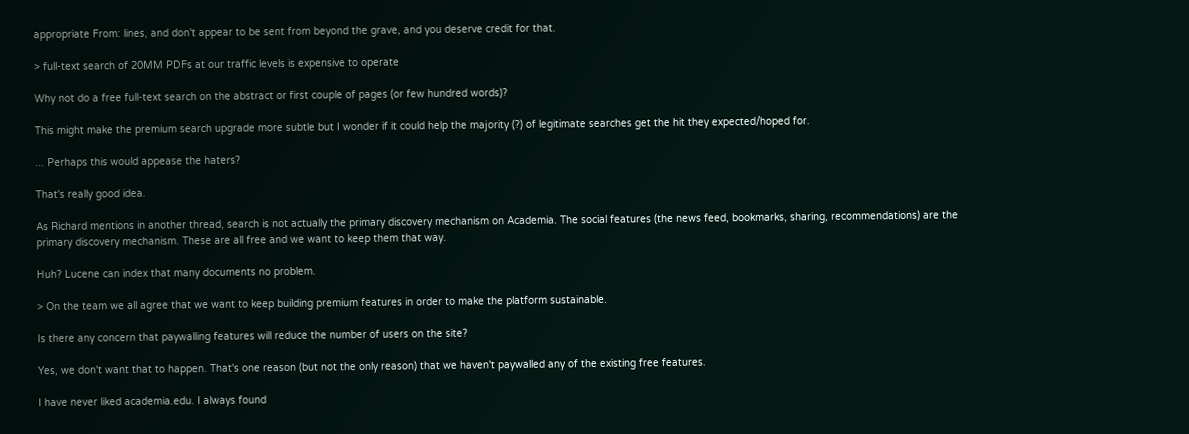appropriate From: lines, and don't appear to be sent from beyond the grave, and you deserve credit for that.

> full-text search of 20MM PDFs at our traffic levels is expensive to operate

Why not do a free full-text search on the abstract or first couple of pages (or few hundred words)?

This might make the premium search upgrade more subtle but I wonder if it could help the majority (?) of legitimate searches get the hit they expected/hoped for.

... Perhaps this would appease the haters?

That's really good idea.

As Richard mentions in another thread, search is not actually the primary discovery mechanism on Academia. The social features (the news feed, bookmarks, sharing, recommendations) are the primary discovery mechanism. These are all free and we want to keep them that way.

Huh? Lucene can index that many documents no problem.

> On the team we all agree that we want to keep building premium features in order to make the platform sustainable.

Is there any concern that paywalling features will reduce the number of users on the site?

Yes, we don't want that to happen. That's one reason (but not the only reason) that we haven't paywalled any of the existing free features.

I have never liked academia.edu. I always found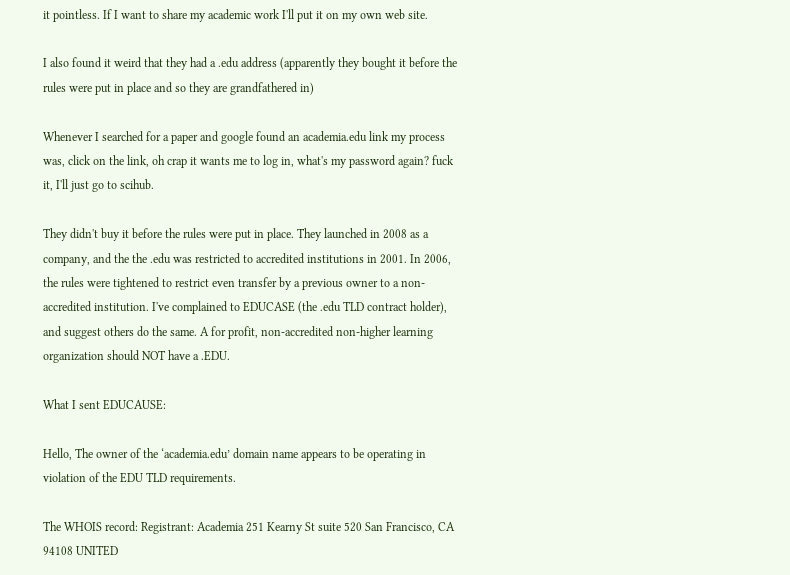it pointless. If I want to share my academic work I'll put it on my own web site.

I also found it weird that they had a .edu address (apparently they bought it before the rules were put in place and so they are grandfathered in)

Whenever I searched for a paper and google found an academia.edu link my process was, click on the link, oh crap it wants me to log in, what's my password again? fuck it, I'll just go to scihub.

They didn't buy it before the rules were put in place. They launched in 2008 as a company, and the the .edu was restricted to accredited institutions in 2001. In 2006, the rules were tightened to restrict even transfer by a previous owner to a non-accredited institution. I've complained to EDUCASE (the .edu TLD contract holder), and suggest others do the same. A for profit, non-accredited non-higher learning organization should NOT have a .EDU.

What I sent EDUCAUSE:

Hello, The owner of the ‘academia.edu’ domain name appears to be operating in violation of the EDU TLD requirements.

The WHOIS record: Registrant: Academia 251 Kearny St suite 520 San Francisco, CA 94108 UNITED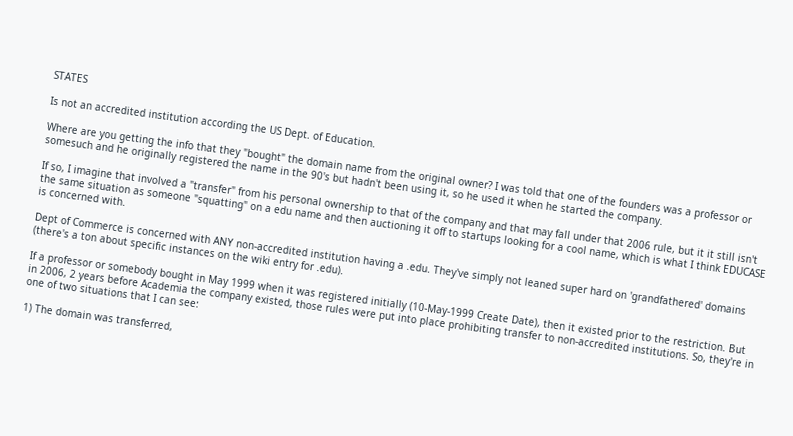STATES

Is not an accredited institution according the US Dept. of Education.

Where are you getting the info that they "bought" the domain name from the original owner? I was told that one of the founders was a professor or somesuch and he originally registered the name in the 90's but hadn't been using it, so he used it when he started the company.

If so, I imagine that involved a "transfer" from his personal ownership to that of the company and that may fall under that 2006 rule, but it it still isn't the same situation as someone "squatting" on a edu name and then auctioning it off to startups looking for a cool name, which is what I think EDUCASE is concerned with.

Dept of Commerce is concerned with ANY non-accredited institution having a .edu. They've simply not leaned super hard on 'grandfathered' domains (there's a ton about specific instances on the wiki entry for .edu).

If a professor or somebody bought in May 1999 when it was registered initially (10-May-1999 Create Date), then it existed prior to the restriction. But in 2006, 2 years before Academia the company existed, those rules were put into place prohibiting transfer to non-accredited institutions. So, they're in one of two situations that I can see:

1) The domain was transferred,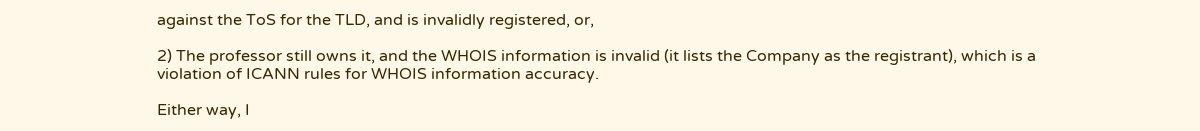against the ToS for the TLD, and is invalidly registered, or,

2) The professor still owns it, and the WHOIS information is invalid (it lists the Company as the registrant), which is a violation of ICANN rules for WHOIS information accuracy.

Either way, I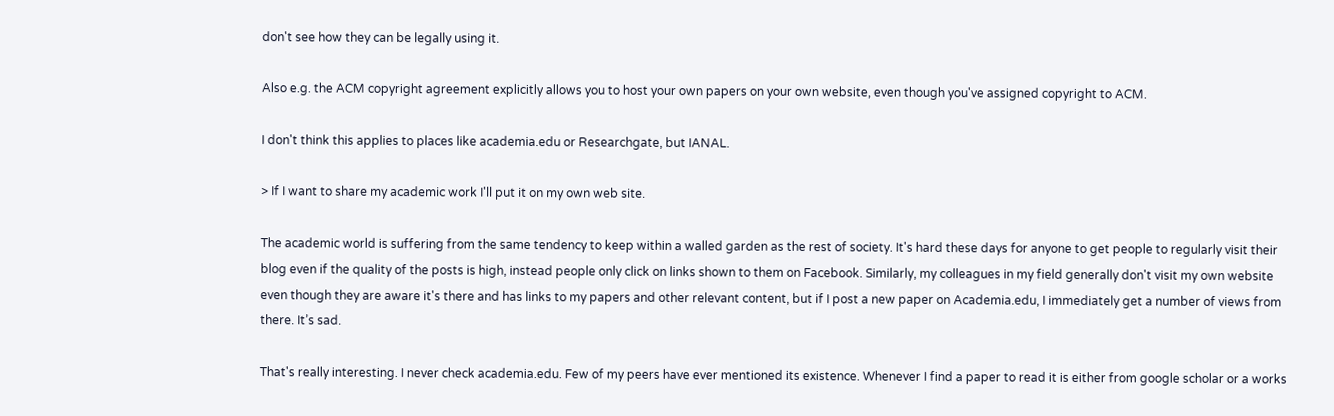don't see how they can be legally using it.

Also e.g. the ACM copyright agreement explicitly allows you to host your own papers on your own website, even though you've assigned copyright to ACM.

I don't think this applies to places like academia.edu or Researchgate, but IANAL.

> If I want to share my academic work I'll put it on my own web site.

The academic world is suffering from the same tendency to keep within a walled garden as the rest of society. It's hard these days for anyone to get people to regularly visit their blog even if the quality of the posts is high, instead people only click on links shown to them on Facebook. Similarly, my colleagues in my field generally don't visit my own website even though they are aware it's there and has links to my papers and other relevant content, but if I post a new paper on Academia.edu, I immediately get a number of views from there. It’s sad.

That's really interesting. I never check academia.edu. Few of my peers have ever mentioned its existence. Whenever I find a paper to read it is either from google scholar or a works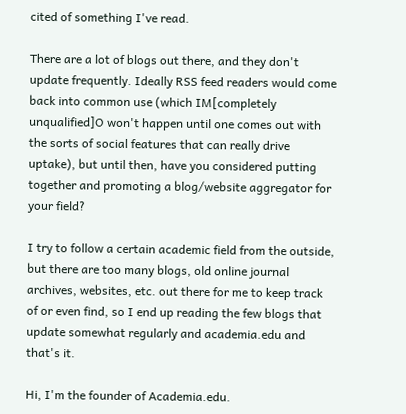cited of something I've read.

There are a lot of blogs out there, and they don't update frequently. Ideally RSS feed readers would come back into common use (which IM[completely unqualified]O won't happen until one comes out with the sorts of social features that can really drive uptake), but until then, have you considered putting together and promoting a blog/website aggregator for your field?

I try to follow a certain academic field from the outside, but there are too many blogs, old online journal archives, websites, etc. out there for me to keep track of or even find, so I end up reading the few blogs that update somewhat regularly and academia.edu and that's it.

Hi, I'm the founder of Academia.edu.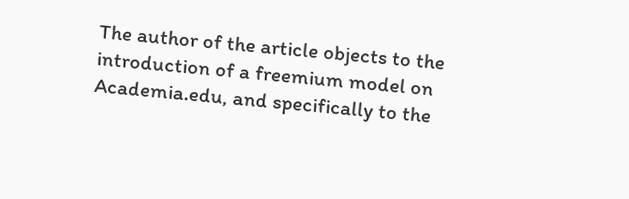The author of the article objects to the introduction of a freemium model on Academia.edu, and specifically to the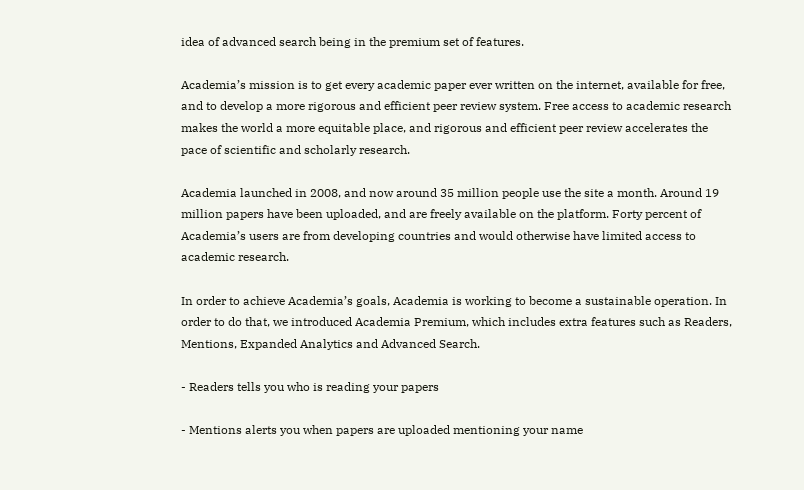idea of advanced search being in the premium set of features.

Academia’s mission is to get every academic paper ever written on the internet, available for free, and to develop a more rigorous and efficient peer review system. Free access to academic research makes the world a more equitable place, and rigorous and efficient peer review accelerates the pace of scientific and scholarly research.

Academia launched in 2008, and now around 35 million people use the site a month. Around 19 million papers have been uploaded, and are freely available on the platform. Forty percent of Academia’s users are from developing countries and would otherwise have limited access to academic research.

In order to achieve Academia’s goals, Academia is working to become a sustainable operation. In order to do that, we introduced Academia Premium, which includes extra features such as Readers, Mentions, Expanded Analytics and Advanced Search.

- Readers tells you who is reading your papers

- Mentions alerts you when papers are uploaded mentioning your name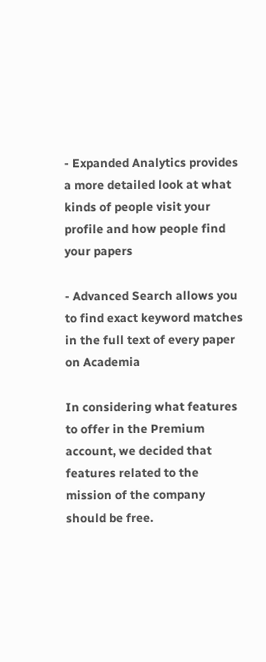- Expanded Analytics provides a more detailed look at what kinds of people visit your profile and how people find your papers

- Advanced Search allows you to find exact keyword matches in the full text of every paper on Academia

In considering what features to offer in the Premium account, we decided that features related to the mission of the company should be free.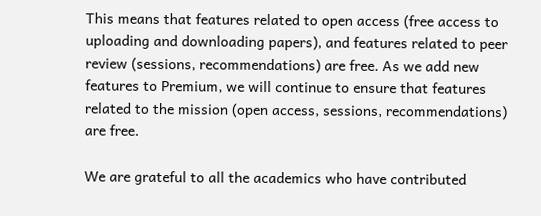This means that features related to open access (free access to uploading and downloading papers), and features related to peer review (sessions, recommendations) are free. As we add new features to Premium, we will continue to ensure that features related to the mission (open access, sessions, recommendations) are free.

We are grateful to all the academics who have contributed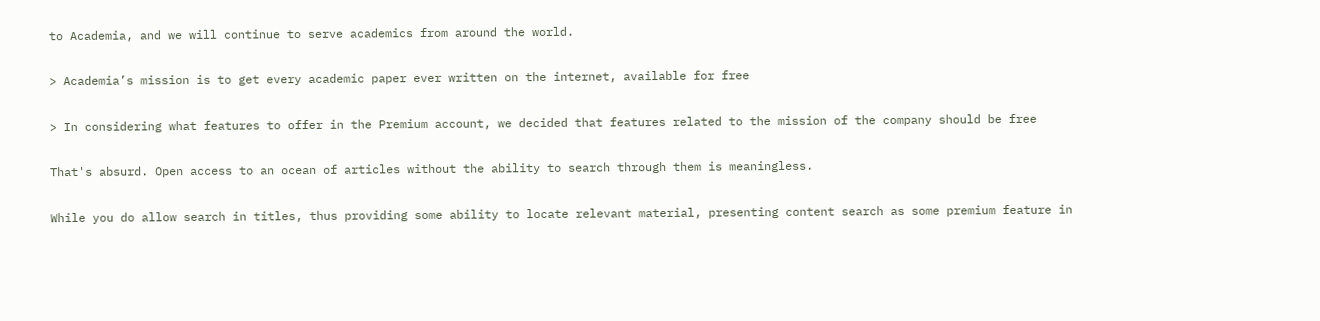to Academia, and we will continue to serve academics from around the world.

> Academia’s mission is to get every academic paper ever written on the internet, available for free

> In considering what features to offer in the Premium account, we decided that features related to the mission of the company should be free

That's absurd. Open access to an ocean of articles without the ability to search through them is meaningless.

While you do allow search in titles, thus providing some ability to locate relevant material, presenting content search as some premium feature in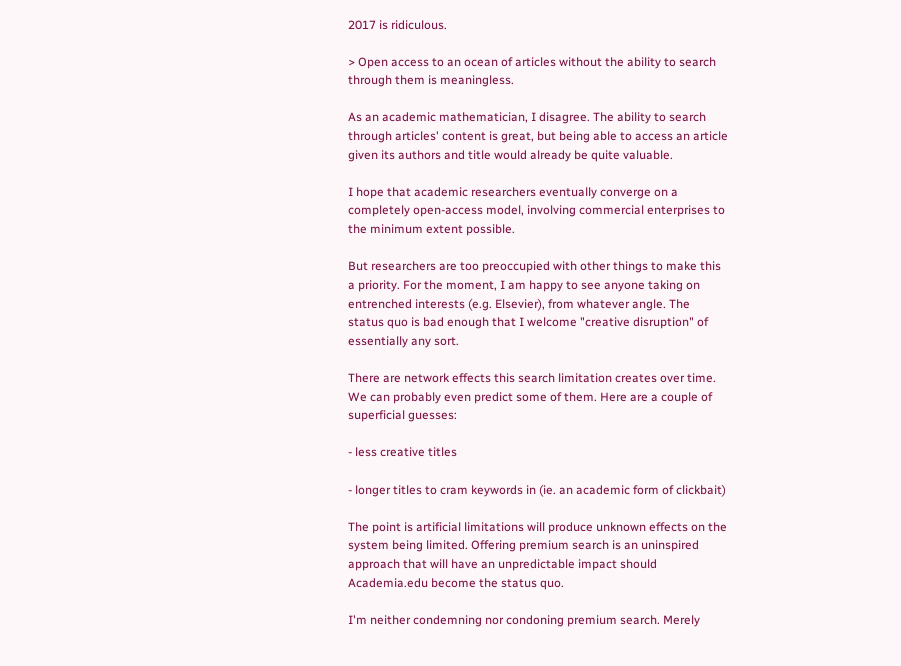2017 is ridiculous.

> Open access to an ocean of articles without the ability to search through them is meaningless.

As an academic mathematician, I disagree. The ability to search through articles' content is great, but being able to access an article given its authors and title would already be quite valuable.

I hope that academic researchers eventually converge on a completely open-access model, involving commercial enterprises to the minimum extent possible.

But researchers are too preoccupied with other things to make this a priority. For the moment, I am happy to see anyone taking on entrenched interests (e.g. Elsevier), from whatever angle. The status quo is bad enough that I welcome "creative disruption" of essentially any sort.

There are network effects this search limitation creates over time. We can probably even predict some of them. Here are a couple of superficial guesses:

- less creative titles

- longer titles to cram keywords in (ie. an academic form of clickbait)

The point is artificial limitations will produce unknown effects on the system being limited. Offering premium search is an uninspired approach that will have an unpredictable impact should Academia.edu become the status quo.

I'm neither condemning nor condoning premium search. Merely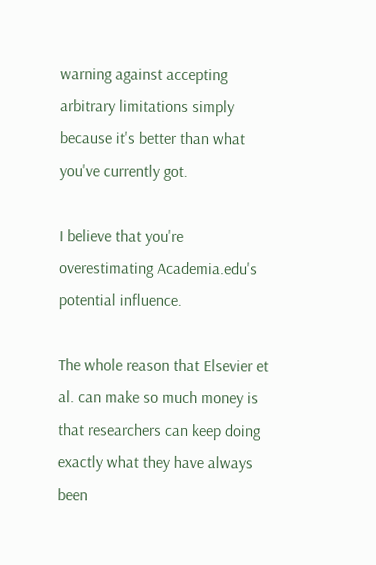warning against accepting arbitrary limitations simply because it's better than what you've currently got.

I believe that you're overestimating Academia.edu's potential influence.

The whole reason that Elsevier et al. can make so much money is that researchers can keep doing exactly what they have always been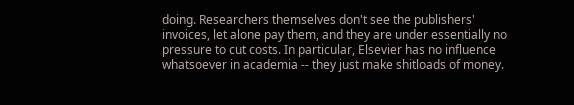doing. Researchers themselves don't see the publishers' invoices, let alone pay them, and they are under essentially no pressure to cut costs. In particular, Elsevier has no influence whatsoever in academia -- they just make shitloads of money.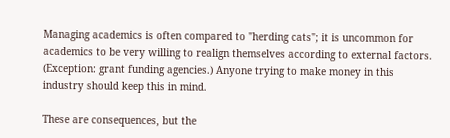Managing academics is often compared to "herding cats"; it is uncommon for academics to be very willing to realign themselves according to external factors. (Exception: grant funding agencies.) Anyone trying to make money in this industry should keep this in mind.

These are consequences, but the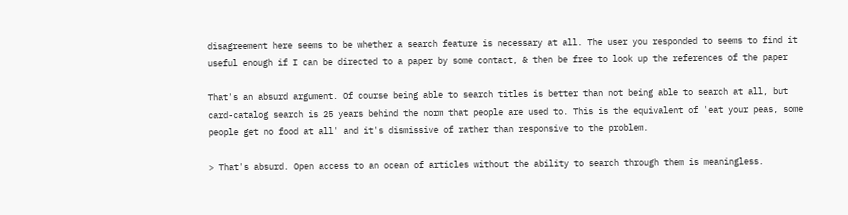disagreement here seems to be whether a search feature is necessary at all. The user you responded to seems to find it useful enough if I can be directed to a paper by some contact, & then be free to look up the references of the paper

That's an absurd argument. Of course being able to search titles is better than not being able to search at all, but card-catalog search is 25 years behind the norm that people are used to. This is the equivalent of 'eat your peas, some people get no food at all' and it's dismissive of rather than responsive to the problem.

> That's absurd. Open access to an ocean of articles without the ability to search through them is meaningless.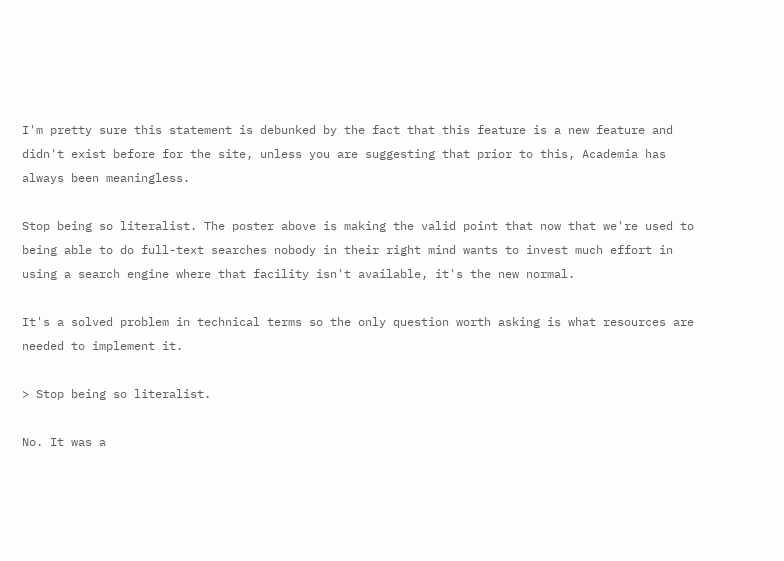I'm pretty sure this statement is debunked by the fact that this feature is a new feature and didn't exist before for the site, unless you are suggesting that prior to this, Academia has always been meaningless.

Stop being so literalist. The poster above is making the valid point that now that we're used to being able to do full-text searches nobody in their right mind wants to invest much effort in using a search engine where that facility isn't available, it's the new normal.

It's a solved problem in technical terms so the only question worth asking is what resources are needed to implement it.

> Stop being so literalist.

No. It was a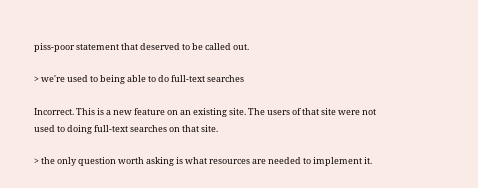piss-poor statement that deserved to be called out.

> we're used to being able to do full-text searches

Incorrect. This is a new feature on an existing site. The users of that site were not used to doing full-text searches on that site.

> the only question worth asking is what resources are needed to implement it.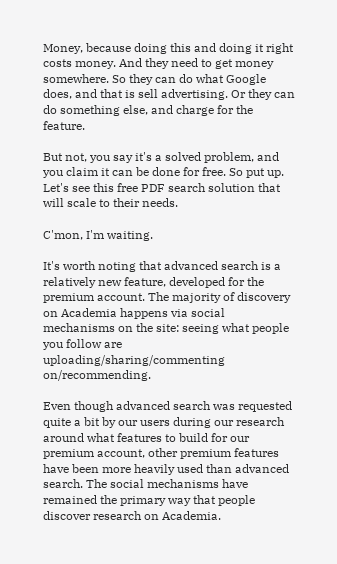Money, because doing this and doing it right costs money. And they need to get money somewhere. So they can do what Google does, and that is sell advertising. Or they can do something else, and charge for the feature.

But not, you say it's a solved problem, and you claim it can be done for free. So put up. Let's see this free PDF search solution that will scale to their needs.

C'mon, I'm waiting.

It's worth noting that advanced search is a relatively new feature, developed for the premium account. The majority of discovery on Academia happens via social mechanisms on the site: seeing what people you follow are uploading/sharing/commenting on/recommending.

Even though advanced search was requested quite a bit by our users during our research around what features to build for our premium account, other premium features have been more heavily used than advanced search. The social mechanisms have remained the primary way that people discover research on Academia.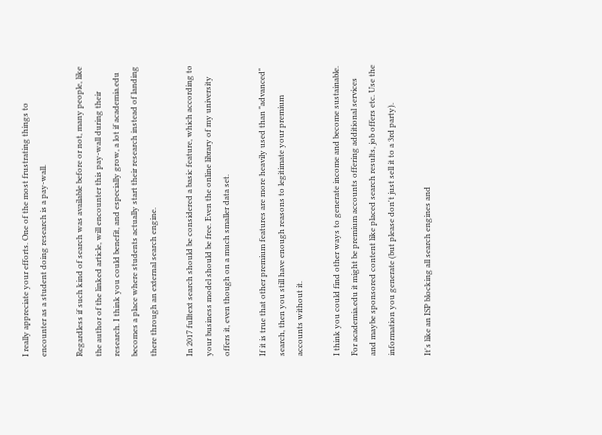I really appreciate your efforts. One of the most frustrating things to encounter as a student doing research is a pay-wall.

Regardless if such kind of search was available before or not, many people, like the author of the linked article, will encounter this pay-wall during their research. I think you could benefit, and especially grow, a lot if academia.edu becomes a place where students actually start their research instead of landing there through an external search engine.

In 2017 fulltext search should be considered a basic feature, which according to your business model should be free. Even the online library of my university offers it, even though on a much smaller data set.

If it is true that other premium features are more heavily used than "advanced" search, then you still have enough reasons to legitimate your premium accounts without it.

I think you could find other ways to generate income and become sustainable. For academia.edu it might be premium accounts offering additional services and maybe sponsored content like placed search results, job offers etc. Use the information you generate (but please don't just sell it to a 3rd party).

It's like an ISP blocking all search engines and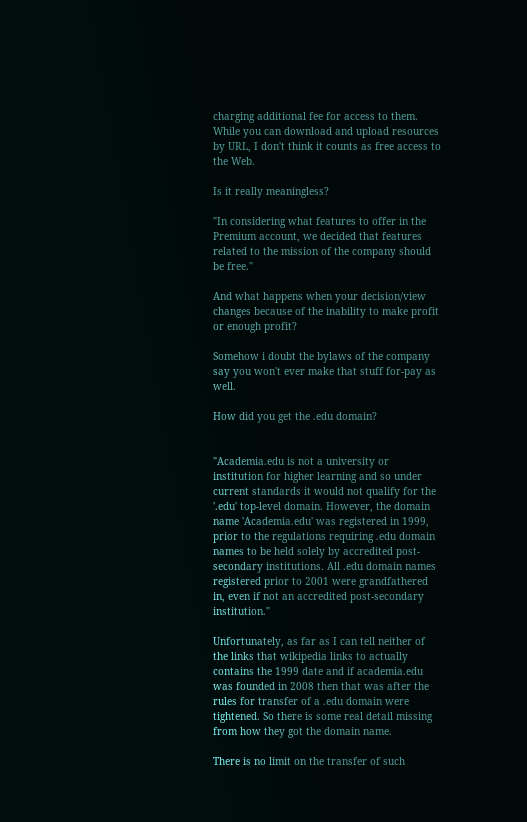charging additional fee for access to them. While you can download and upload resources by URL, I don't think it counts as free access to the Web.

Is it really meaningless?

"In considering what features to offer in the Premium account, we decided that features related to the mission of the company should be free."

And what happens when your decision/view changes because of the inability to make profit or enough profit?

Somehow i doubt the bylaws of the company say you won't ever make that stuff for-pay as well.

How did you get the .edu domain?


"Academia.edu is not a university or institution for higher learning and so under current standards it would not qualify for the '.edu' top-level domain. However, the domain name 'Academia.edu' was registered in 1999, prior to the regulations requiring .edu domain names to be held solely by accredited post-secondary institutions. All .edu domain names registered prior to 2001 were grandfathered in, even if not an accredited post-secondary institution."

Unfortunately, as far as I can tell neither of the links that wikipedia links to actually contains the 1999 date and if academia.edu was founded in 2008 then that was after the rules for transfer of a .edu domain were tightened. So there is some real detail missing from how they got the domain name.

There is no limit on the transfer of such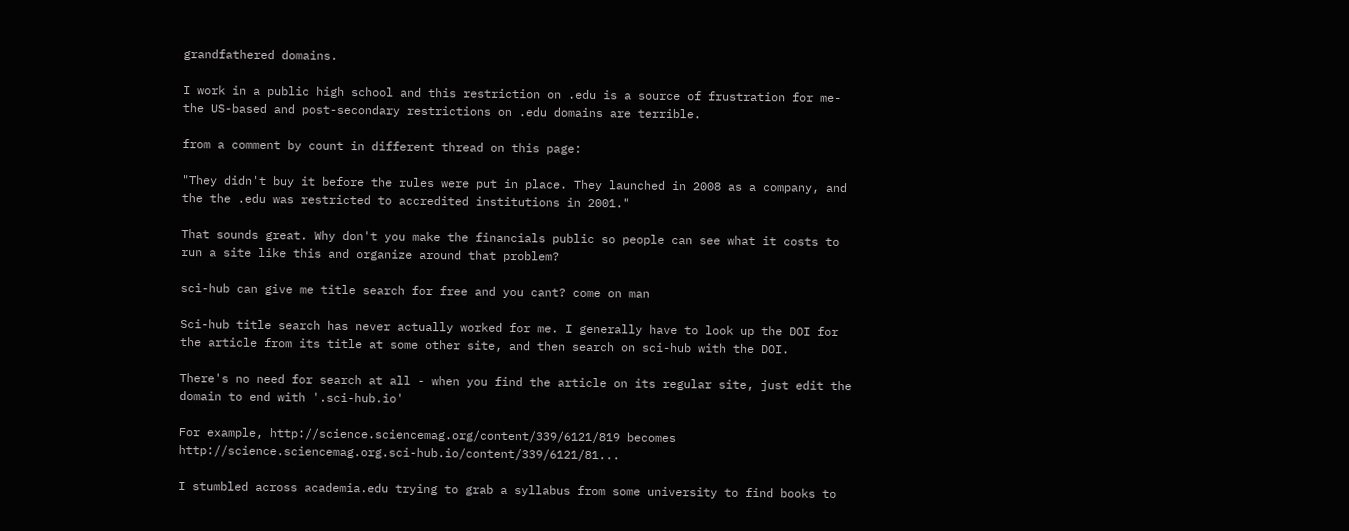grandfathered domains.

I work in a public high school and this restriction on .edu is a source of frustration for me- the US-based and post-secondary restrictions on .edu domains are terrible.

from a comment by count in different thread on this page:

"They didn't buy it before the rules were put in place. They launched in 2008 as a company, and the the .edu was restricted to accredited institutions in 2001."

That sounds great. Why don't you make the financials public so people can see what it costs to run a site like this and organize around that problem?

sci-hub can give me title search for free and you cant? come on man

Sci-hub title search has never actually worked for me. I generally have to look up the DOI for the article from its title at some other site, and then search on sci-hub with the DOI.

There's no need for search at all - when you find the article on its regular site, just edit the domain to end with '.sci-hub.io'

For example, http://science.sciencemag.org/content/339/6121/819 becomes http://science.sciencemag.org.sci-hub.io/content/339/6121/81...

I stumbled across academia.edu trying to grab a syllabus from some university to find books to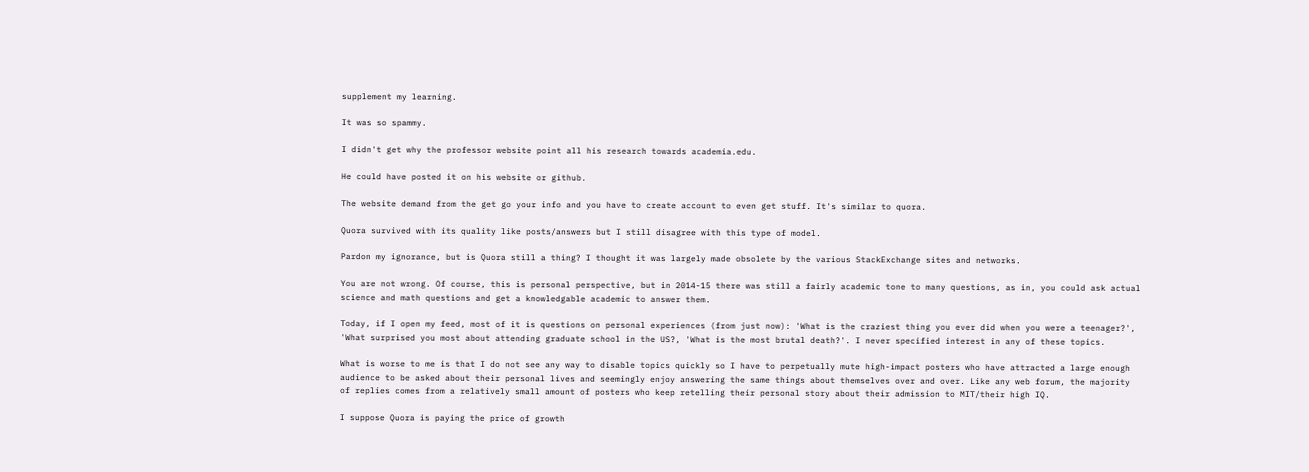supplement my learning.

It was so spammy.

I didn't get why the professor website point all his research towards academia.edu.

He could have posted it on his website or github.

The website demand from the get go your info and you have to create account to even get stuff. It's similar to quora.

Quora survived with its quality like posts/answers but I still disagree with this type of model.

Pardon my ignorance, but is Quora still a thing? I thought it was largely made obsolete by the various StackExchange sites and networks.

You are not wrong. Of course, this is personal perspective, but in 2014-15 there was still a fairly academic tone to many questions, as in, you could ask actual science and math questions and get a knowledgable academic to answer them.

Today, if I open my feed, most of it is questions on personal experiences (from just now): 'What is the craziest thing you ever did when you were a teenager?', 'What surprised you most about attending graduate school in the US?, 'What is the most brutal death?'. I never specified interest in any of these topics.

What is worse to me is that I do not see any way to disable topics quickly so I have to perpetually mute high-impact posters who have attracted a large enough audience to be asked about their personal lives and seemingly enjoy answering the same things about themselves over and over. Like any web forum, the majority of replies comes from a relatively small amount of posters who keep retelling their personal story about their admission to MIT/their high IQ.

I suppose Quora is paying the price of growth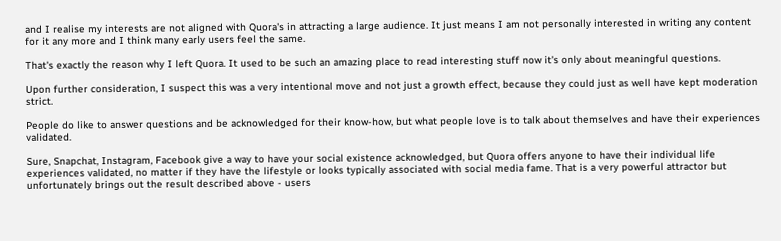and I realise my interests are not aligned with Quora's in attracting a large audience. It just means I am not personally interested in writing any content for it any more and I think many early users feel the same.

That's exactly the reason why I left Quora. It used to be such an amazing place to read interesting stuff now it's only about meaningful questions.

Upon further consideration, I suspect this was a very intentional move and not just a growth effect, because they could just as well have kept moderation strict.

People do like to answer questions and be acknowledged for their know-how, but what people love is to talk about themselves and have their experiences validated.

Sure, Snapchat, Instagram, Facebook give a way to have your social existence acknowledged, but Quora offers anyone to have their individual life experiences validated, no matter if they have the lifestyle or looks typically associated with social media fame. That is a very powerful attractor but unfortunately brings out the result described above - users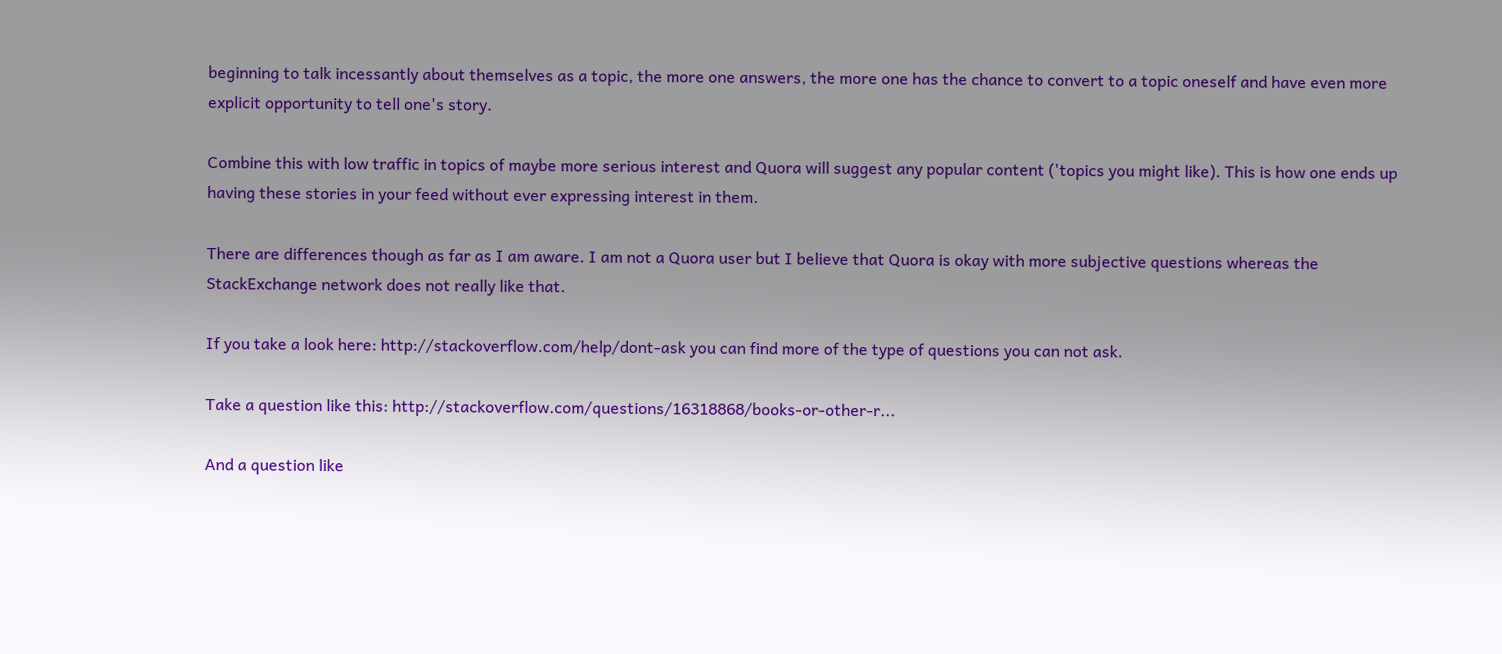beginning to talk incessantly about themselves as a topic, the more one answers, the more one has the chance to convert to a topic oneself and have even more explicit opportunity to tell one's story.

Combine this with low traffic in topics of maybe more serious interest and Quora will suggest any popular content ('topics you might like). This is how one ends up having these stories in your feed without ever expressing interest in them.

There are differences though as far as I am aware. I am not a Quora user but I believe that Quora is okay with more subjective questions whereas the StackExchange network does not really like that.

If you take a look here: http://stackoverflow.com/help/dont-ask you can find more of the type of questions you can not ask.

Take a question like this: http://stackoverflow.com/questions/16318868/books-or-other-r...

And a question like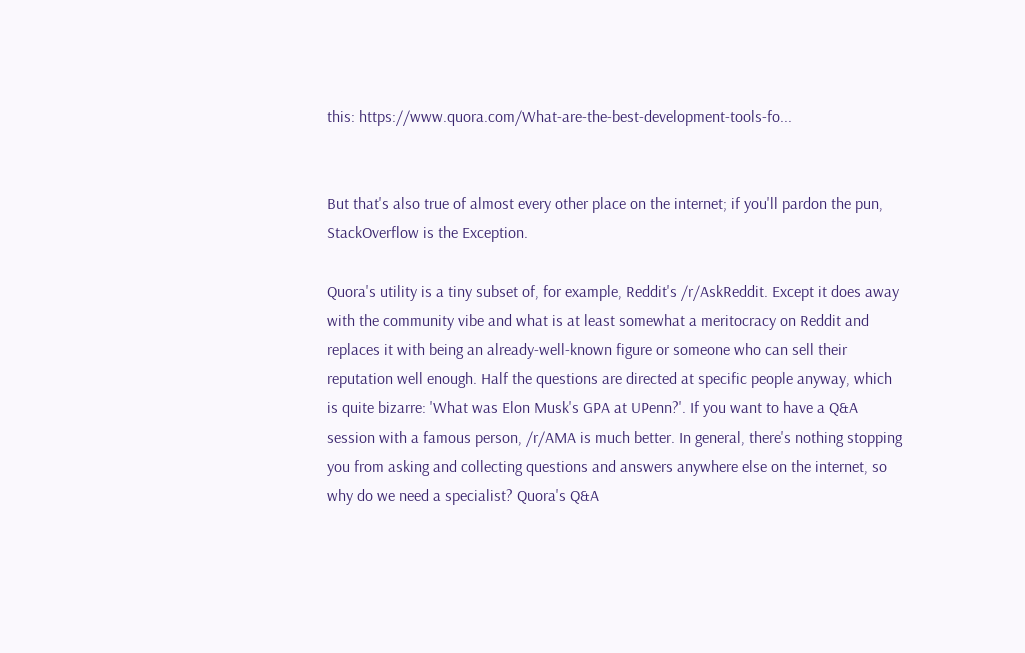this: https://www.quora.com/What-are-the-best-development-tools-fo...


But that's also true of almost every other place on the internet; if you'll pardon the pun, StackOverflow is the Exception.

Quora's utility is a tiny subset of, for example, Reddit's /r/AskReddit. Except it does away with the community vibe and what is at least somewhat a meritocracy on Reddit and replaces it with being an already-well-known figure or someone who can sell their reputation well enough. Half the questions are directed at specific people anyway, which is quite bizarre: 'What was Elon Musk's GPA at UPenn?'. If you want to have a Q&A session with a famous person, /r/AMA is much better. In general, there's nothing stopping you from asking and collecting questions and answers anywhere else on the internet, so why do we need a specialist? Quora's Q&A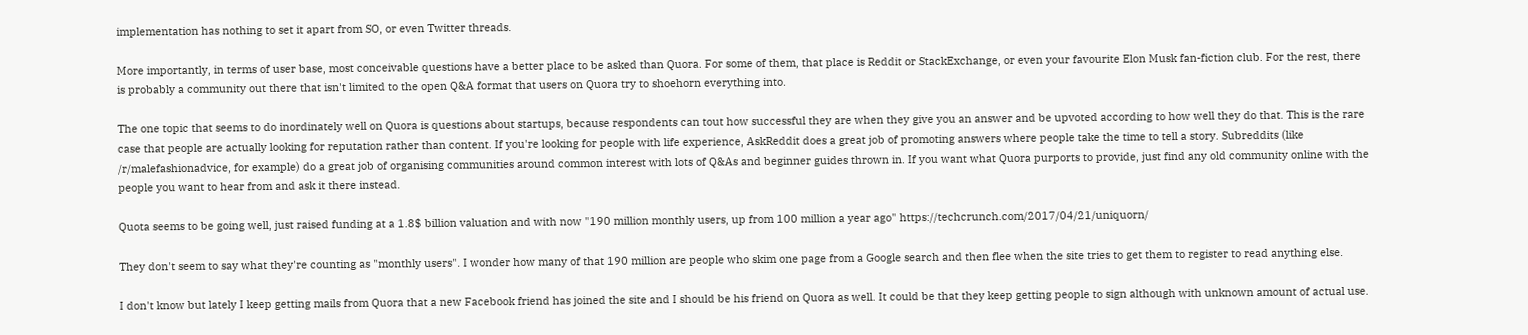implementation has nothing to set it apart from SO, or even Twitter threads.

More importantly, in terms of user base, most conceivable questions have a better place to be asked than Quora. For some of them, that place is Reddit or StackExchange, or even your favourite Elon Musk fan-fiction club. For the rest, there is probably a community out there that isn't limited to the open Q&A format that users on Quora try to shoehorn everything into.

The one topic that seems to do inordinately well on Quora is questions about startups, because respondents can tout how successful they are when they give you an answer and be upvoted according to how well they do that. This is the rare case that people are actually looking for reputation rather than content. If you're looking for people with life experience, AskReddit does a great job of promoting answers where people take the time to tell a story. Subreddits (like /r/malefashionadvice, for example) do a great job of organising communities around common interest with lots of Q&As and beginner guides thrown in. If you want what Quora purports to provide, just find any old community online with the people you want to hear from and ask it there instead.

Quota seems to be going well, just raised funding at a 1.8$ billion valuation and with now "190 million monthly users, up from 100 million a year ago" https://techcrunch.com/2017/04/21/uniquorn/

They don't seem to say what they're counting as "monthly users". I wonder how many of that 190 million are people who skim one page from a Google search and then flee when the site tries to get them to register to read anything else.

I don't know but lately I keep getting mails from Quora that a new Facebook friend has joined the site and I should be his friend on Quora as well. It could be that they keep getting people to sign although with unknown amount of actual use.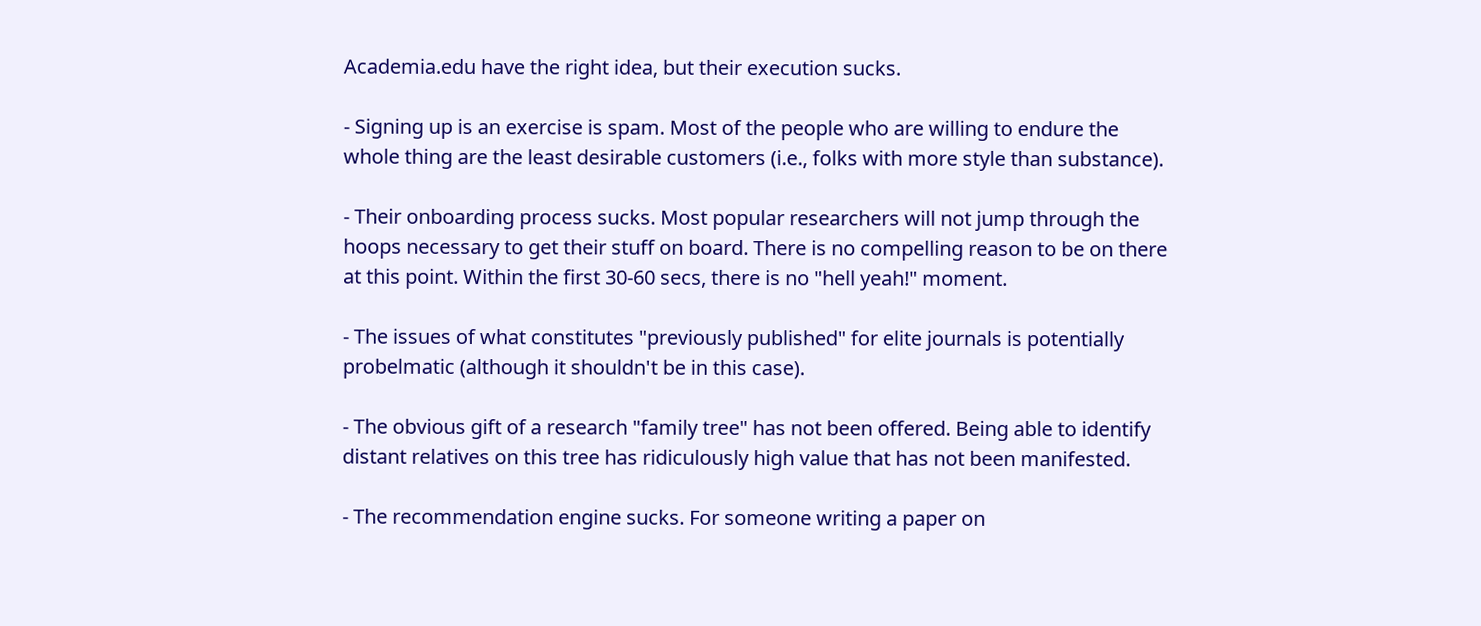Academia.edu have the right idea, but their execution sucks.

- Signing up is an exercise is spam. Most of the people who are willing to endure the whole thing are the least desirable customers (i.e., folks with more style than substance).

- Their onboarding process sucks. Most popular researchers will not jump through the hoops necessary to get their stuff on board. There is no compelling reason to be on there at this point. Within the first 30-60 secs, there is no "hell yeah!" moment.

- The issues of what constitutes "previously published" for elite journals is potentially probelmatic (although it shouldn't be in this case).

- The obvious gift of a research "family tree" has not been offered. Being able to identify distant relatives on this tree has ridiculously high value that has not been manifested.

- The recommendation engine sucks. For someone writing a paper on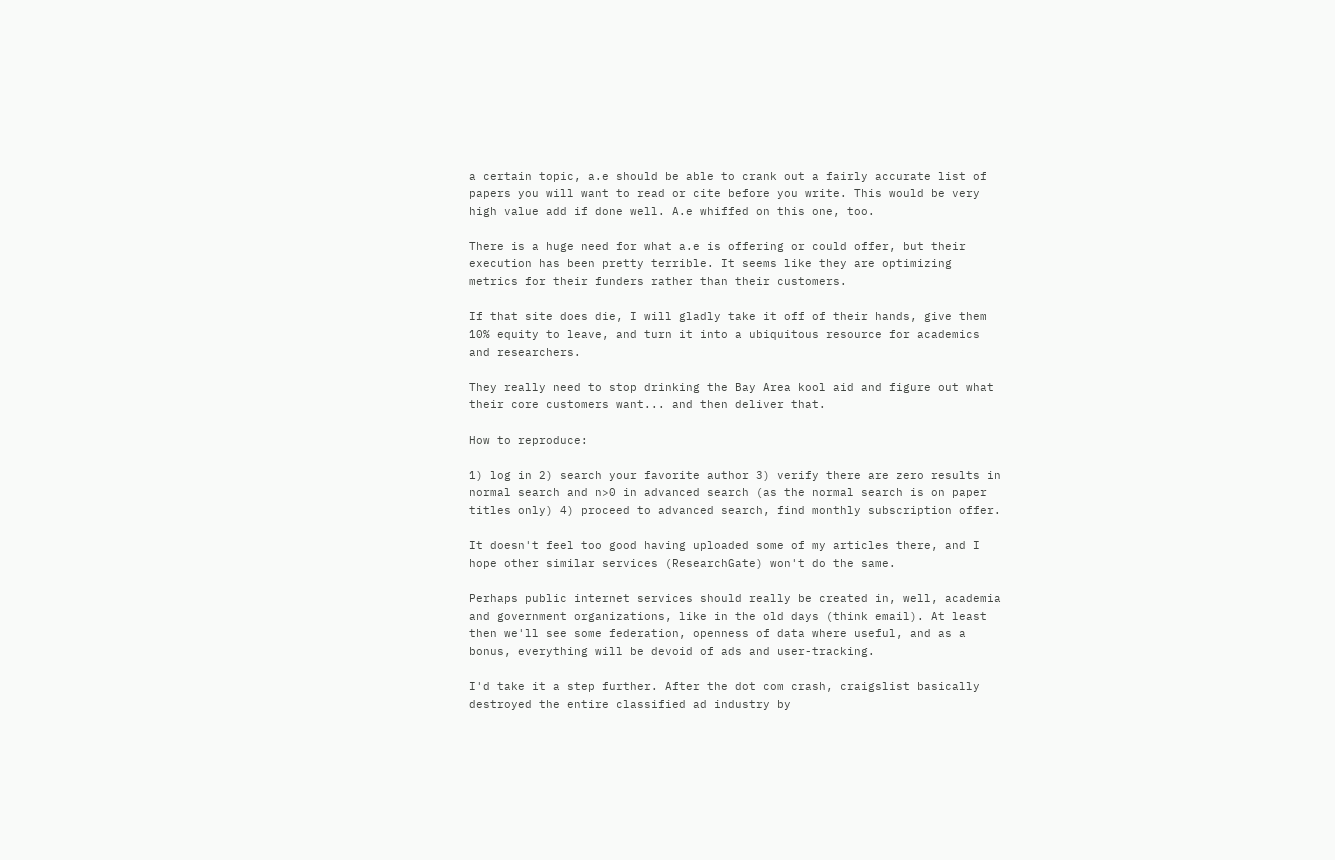a certain topic, a.e should be able to crank out a fairly accurate list of papers you will want to read or cite before you write. This would be very high value add if done well. A.e whiffed on this one, too.

There is a huge need for what a.e is offering or could offer, but their execution has been pretty terrible. It seems like they are optimizing metrics for their funders rather than their customers.

If that site does die, I will gladly take it off of their hands, give them 10% equity to leave, and turn it into a ubiquitous resource for academics and researchers.

They really need to stop drinking the Bay Area kool aid and figure out what their core customers want... and then deliver that.

How to reproduce:

1) log in 2) search your favorite author 3) verify there are zero results in normal search and n>0 in advanced search (as the normal search is on paper titles only) 4) proceed to advanced search, find monthly subscription offer.

It doesn't feel too good having uploaded some of my articles there, and I hope other similar services (ResearchGate) won't do the same.

Perhaps public internet services should really be created in, well, academia and government organizations, like in the old days (think email). At least then we'll see some federation, openness of data where useful, and as a bonus, everything will be devoid of ads and user-tracking.

I'd take it a step further. After the dot com crash, craigslist basically destroyed the entire classified ad industry by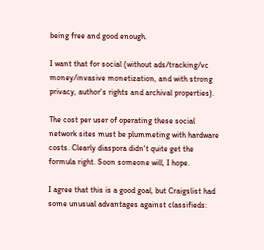being free and good enough.

I want that for social (without ads/tracking/vc money/invasive monetization, and with strong privacy, author's rights and archival properties).

The cost per user of operating these social network sites must be plummeting with hardware costs. Clearly diaspora didn't quite get the formula right. Soon someone will, I hope.

I agree that this is a good goal, but Craigslist had some unusual advantages against classifieds: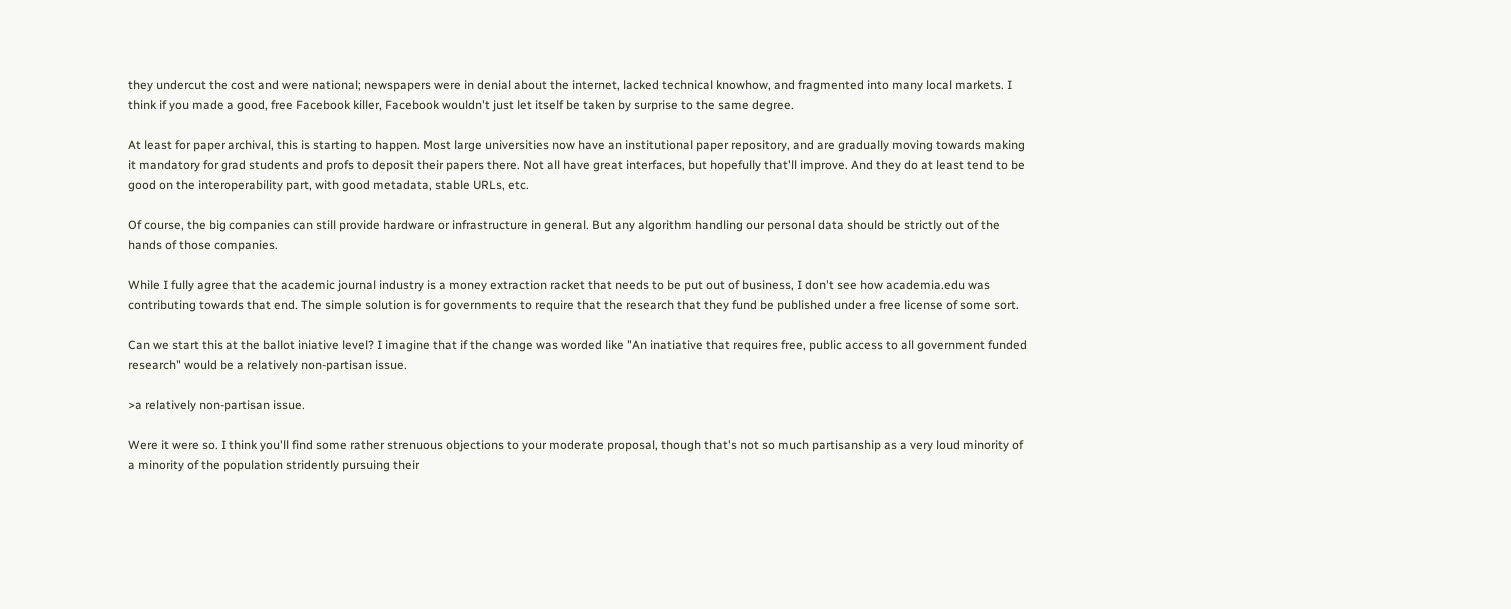they undercut the cost and were national; newspapers were in denial about the internet, lacked technical knowhow, and fragmented into many local markets. I think if you made a good, free Facebook killer, Facebook wouldn't just let itself be taken by surprise to the same degree.

At least for paper archival, this is starting to happen. Most large universities now have an institutional paper repository, and are gradually moving towards making it mandatory for grad students and profs to deposit their papers there. Not all have great interfaces, but hopefully that'll improve. And they do at least tend to be good on the interoperability part, with good metadata, stable URLs, etc.

Of course, the big companies can still provide hardware or infrastructure in general. But any algorithm handling our personal data should be strictly out of the hands of those companies.

While I fully agree that the academic journal industry is a money extraction racket that needs to be put out of business, I don't see how academia.edu was contributing towards that end. The simple solution is for governments to require that the research that they fund be published under a free license of some sort.

Can we start this at the ballot iniative level? I imagine that if the change was worded like "An inatiative that requires free, public access to all government funded research" would be a relatively non-partisan issue.

>a relatively non-partisan issue.

Were it were so. I think you'll find some rather strenuous objections to your moderate proposal, though that's not so much partisanship as a very loud minority of a minority of the population stridently pursuing their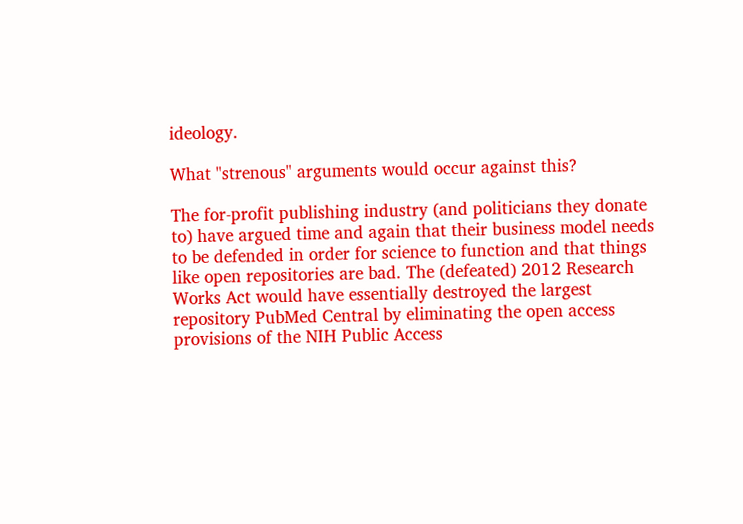ideology.

What "strenous" arguments would occur against this?

The for-profit publishing industry (and politicians they donate to) have argued time and again that their business model needs to be defended in order for science to function and that things like open repositories are bad. The (defeated) 2012 Research Works Act would have essentially destroyed the largest repository PubMed Central by eliminating the open access provisions of the NIH Public Access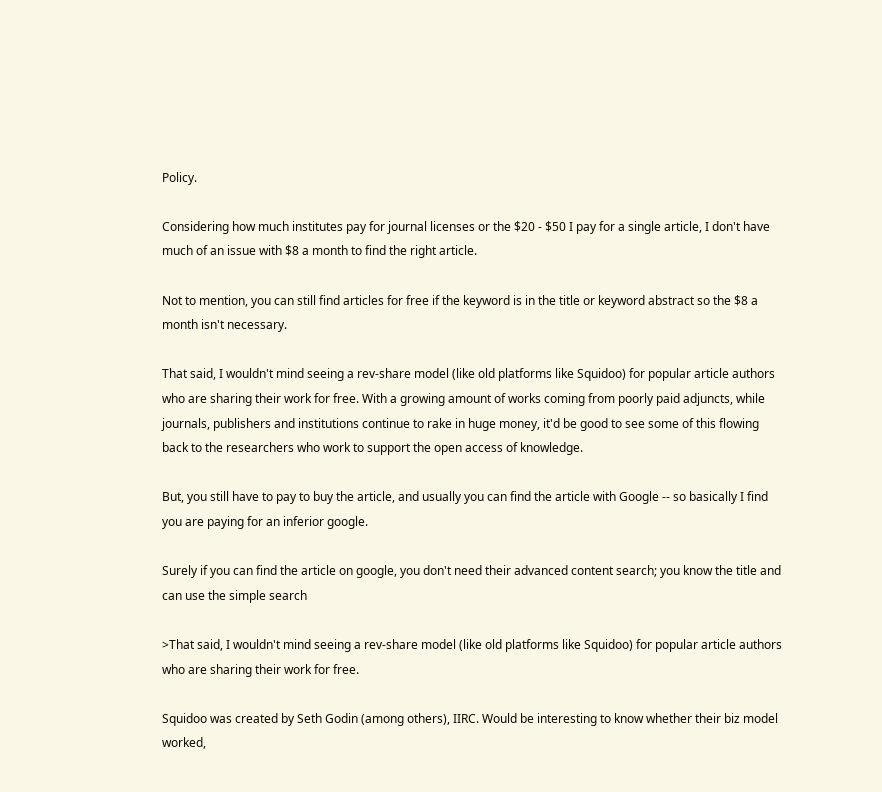Policy.

Considering how much institutes pay for journal licenses or the $20 - $50 I pay for a single article, I don't have much of an issue with $8 a month to find the right article.

Not to mention, you can still find articles for free if the keyword is in the title or keyword abstract so the $8 a month isn't necessary.

That said, I wouldn't mind seeing a rev-share model (like old platforms like Squidoo) for popular article authors who are sharing their work for free. With a growing amount of works coming from poorly paid adjuncts, while journals, publishers and institutions continue to rake in huge money, it'd be good to see some of this flowing back to the researchers who work to support the open access of knowledge.

But, you still have to pay to buy the article, and usually you can find the article with Google -- so basically I find you are paying for an inferior google.

Surely if you can find the article on google, you don't need their advanced content search; you know the title and can use the simple search

>That said, I wouldn't mind seeing a rev-share model (like old platforms like Squidoo) for popular article authors who are sharing their work for free.

Squidoo was created by Seth Godin (among others), IIRC. Would be interesting to know whether their biz model worked,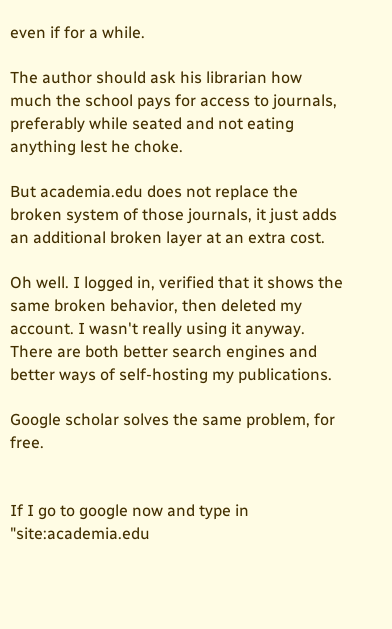even if for a while.

The author should ask his librarian how much the school pays for access to journals, preferably while seated and not eating anything lest he choke.

But academia.edu does not replace the broken system of those journals, it just adds an additional broken layer at an extra cost.

Oh well. I logged in, verified that it shows the same broken behavior, then deleted my account. I wasn't really using it anyway. There are both better search engines and better ways of self-hosting my publications.

Google scholar solves the same problem, for free.


If I go to google now and type in "site:academia.edu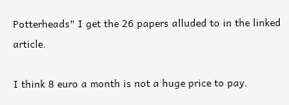Potterheads" I get the 26 papers alluded to in the linked article.

I think 8 euro a month is not a huge price to pay.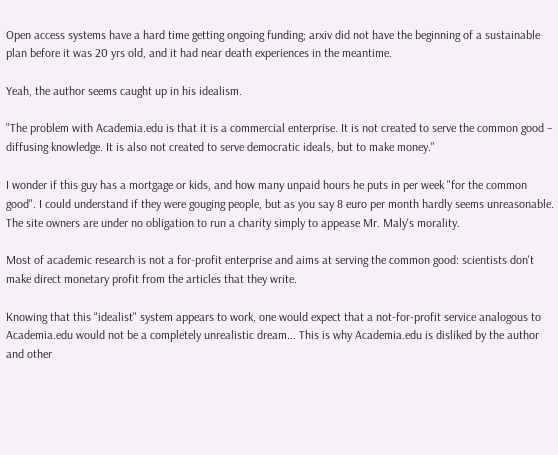Open access systems have a hard time getting ongoing funding; arxiv did not have the beginning of a sustainable plan before it was 20 yrs old, and it had near death experiences in the meantime.

Yeah, the author seems caught up in his idealism.

"The problem with Academia.edu is that it is a commercial enterprise. It is not created to serve the common good – diffusing knowledge. It is also not created to serve democratic ideals, but to make money."

I wonder if this guy has a mortgage or kids, and how many unpaid hours he puts in per week "for the common good". I could understand if they were gouging people, but as you say 8 euro per month hardly seems unreasonable. The site owners are under no obligation to run a charity simply to appease Mr. Maly's morality.

Most of academic research is not a for-profit enterprise and aims at serving the common good: scientists don't make direct monetary profit from the articles that they write.

Knowing that this "idealist" system appears to work, one would expect that a not-for-profit service analogous to Academia.edu would not be a completely unrealistic dream... This is why Academia.edu is disliked by the author and other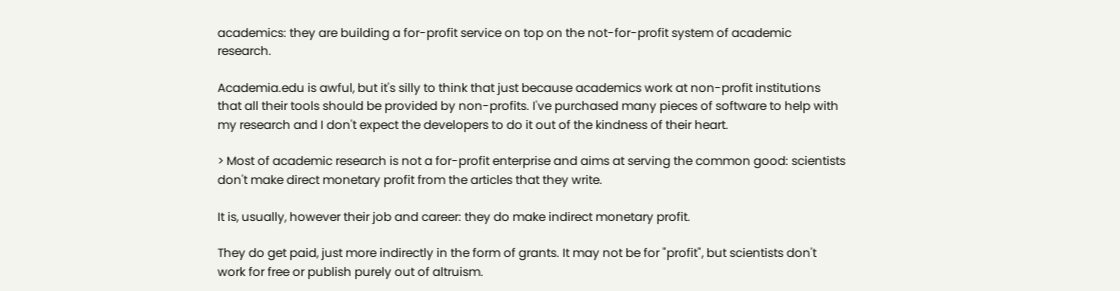academics: they are building a for-profit service on top on the not-for-profit system of academic research.

Academia.edu is awful, but it's silly to think that just because academics work at non-profit institutions that all their tools should be provided by non-profits. I've purchased many pieces of software to help with my research and I don't expect the developers to do it out of the kindness of their heart.

> Most of academic research is not a for-profit enterprise and aims at serving the common good: scientists don't make direct monetary profit from the articles that they write.

It is, usually, however their job and career: they do make indirect monetary profit.

They do get paid, just more indirectly in the form of grants. It may not be for "profit", but scientists don't work for free or publish purely out of altruism.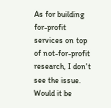As for building for-profit services on top of not-for-profit research, I don't see the issue. Would it be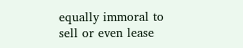equally immoral to sell or even lease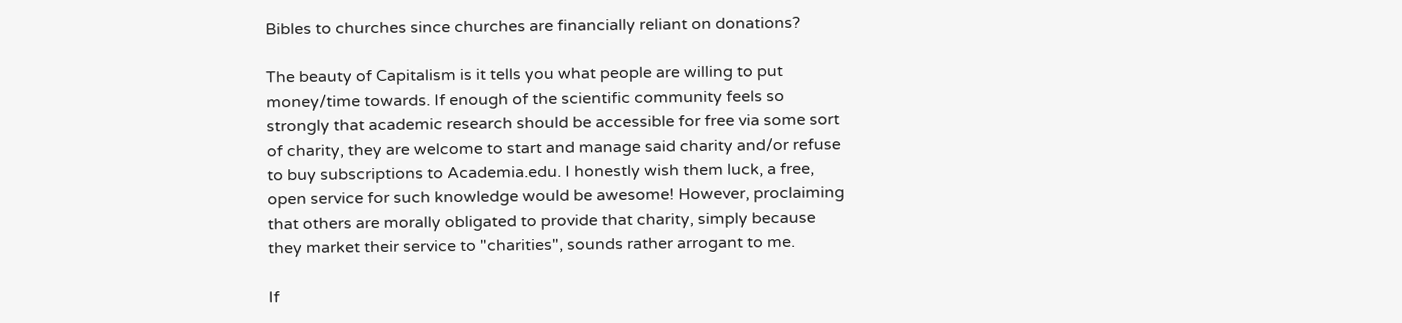Bibles to churches since churches are financially reliant on donations?

The beauty of Capitalism is it tells you what people are willing to put money/time towards. If enough of the scientific community feels so strongly that academic research should be accessible for free via some sort of charity, they are welcome to start and manage said charity and/or refuse to buy subscriptions to Academia.edu. I honestly wish them luck, a free, open service for such knowledge would be awesome! However, proclaiming that others are morally obligated to provide that charity, simply because they market their service to "charities", sounds rather arrogant to me.

If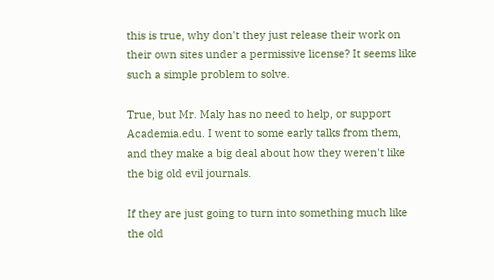this is true, why don't they just release their work on their own sites under a permissive license? It seems like such a simple problem to solve.

True, but Mr. Maly has no need to help, or support Academia.edu. I went to some early talks from them, and they make a big deal about how they weren't like the big old evil journals.

If they are just going to turn into something much like the old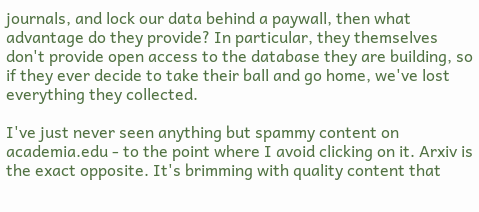journals, and lock our data behind a paywall, then what advantage do they provide? In particular, they themselves don't provide open access to the database they are building, so if they ever decide to take their ball and go home, we've lost everything they collected.

I've just never seen anything but spammy content on academia.edu - to the point where I avoid clicking on it. Arxiv is the exact opposite. It's brimming with quality content that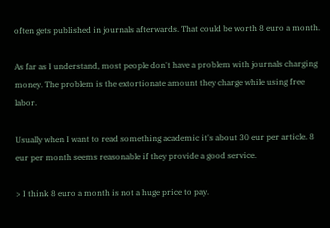often gets published in journals afterwards. That could be worth 8 euro a month.

As far as I understand, most people don't have a problem with journals charging money. The problem is the extortionate amount they charge while using free labor.

Usually when I want to read something academic it's about 30 eur per article. 8 eur per month seems reasonable if they provide a good service.

> I think 8 euro a month is not a huge price to pay.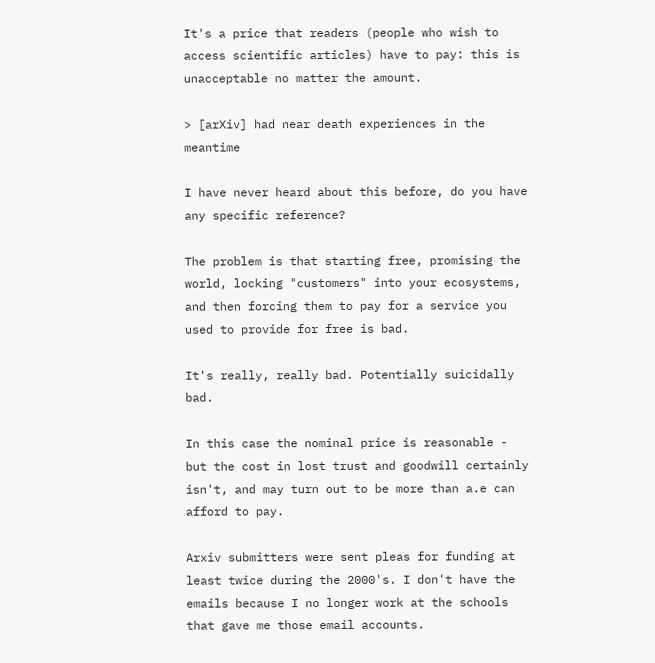It's a price that readers (people who wish to access scientific articles) have to pay: this is unacceptable no matter the amount.

> [arXiv] had near death experiences in the meantime

I have never heard about this before, do you have any specific reference?

The problem is that starting free, promising the world, locking "customers" into your ecosystems, and then forcing them to pay for a service you used to provide for free is bad.

It's really, really bad. Potentially suicidally bad.

In this case the nominal price is reasonable - but the cost in lost trust and goodwill certainly isn't, and may turn out to be more than a.e can afford to pay.

Arxiv submitters were sent pleas for funding at least twice during the 2000's. I don't have the emails because I no longer work at the schools that gave me those email accounts.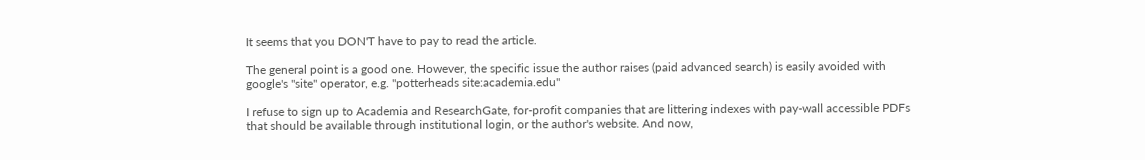It seems that you DON'T have to pay to read the article.

The general point is a good one. However, the specific issue the author raises (paid advanced search) is easily avoided with google's "site" operator, e.g. "potterheads site:academia.edu"

I refuse to sign up to Academia and ResearchGate, for-profit companies that are littering indexes with pay-wall accessible PDFs that should be available through institutional login, or the author's website. And now,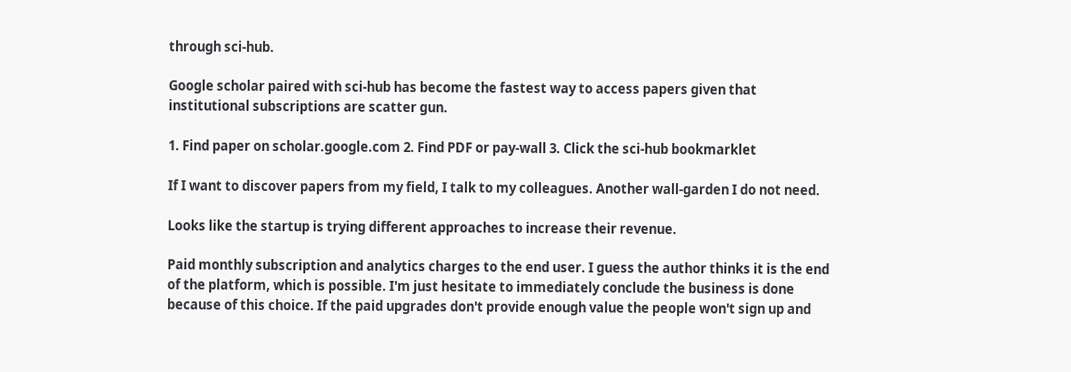through sci-hub.

Google scholar paired with sci-hub has become the fastest way to access papers given that institutional subscriptions are scatter gun.

1. Find paper on scholar.google.com 2. Find PDF or pay-wall 3. Click the sci-hub bookmarklet

If I want to discover papers from my field, I talk to my colleagues. Another wall-garden I do not need.

Looks like the startup is trying different approaches to increase their revenue.

Paid monthly subscription and analytics charges to the end user. I guess the author thinks it is the end of the platform, which is possible. I'm just hesitate to immediately conclude the business is done because of this choice. If the paid upgrades don't provide enough value the people won't sign up and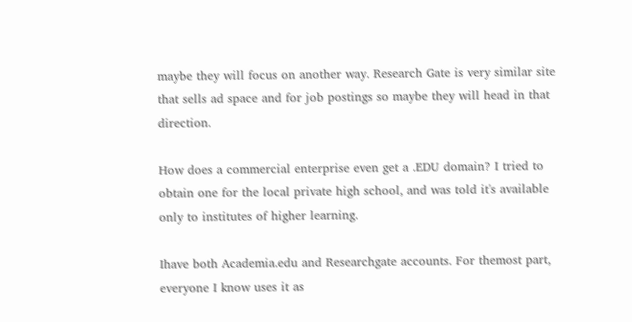maybe they will focus on another way. Research Gate is very similar site that sells ad space and for job postings so maybe they will head in that direction.

How does a commercial enterprise even get a .EDU domain? I tried to obtain one for the local private high school, and was told it's available only to institutes of higher learning.

Ihave both Academia.edu and Researchgate accounts. For themost part, everyone I know uses it as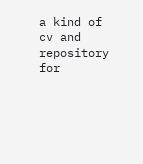a kind of cv and repository for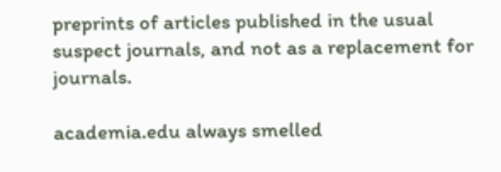preprints of articles published in the usual suspect journals, and not as a replacement for journals.

academia.edu always smelled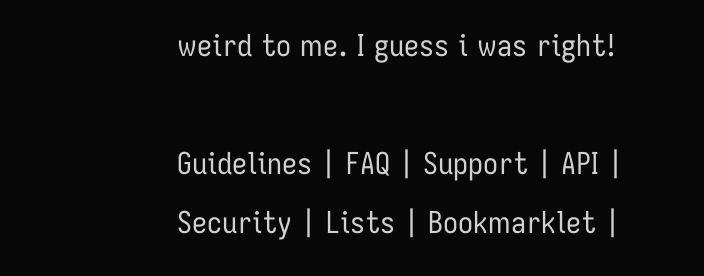weird to me. I guess i was right!

Guidelines | FAQ | Support | API | Security | Lists | Bookmarklet |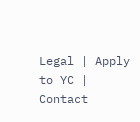Legal | Apply to YC | Contact